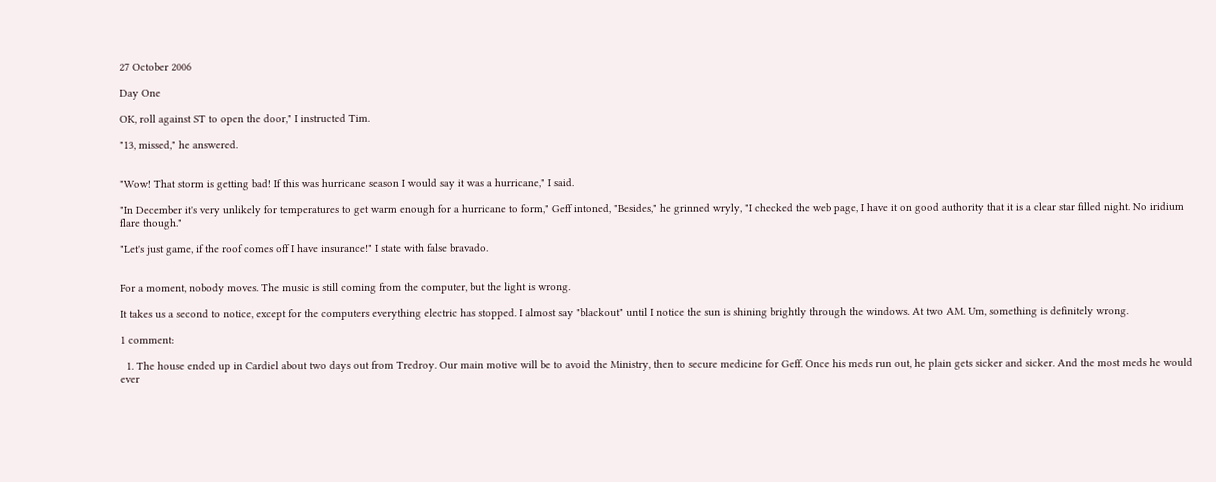27 October 2006

Day One

OK, roll against ST to open the door," I instructed Tim.

"13, missed," he answered.


"Wow! That storm is getting bad! If this was hurricane season I would say it was a hurricane," I said.

"In December it's very unlikely for temperatures to get warm enough for a hurricane to form," Geff intoned, "Besides," he grinned wryly, "I checked the web page, I have it on good authority that it is a clear star filled night. No iridium flare though."

"Let's just game, if the roof comes off I have insurance!" I state with false bravado.


For a moment, nobody moves. The music is still coming from the computer, but the light is wrong.

It takes us a second to notice, except for the computers everything electric has stopped. I almost say "blackout" until I notice the sun is shining brightly through the windows. At two AM. Um, something is definitely wrong.

1 comment:

  1. The house ended up in Cardiel about two days out from Tredroy. Our main motive will be to avoid the Ministry, then to secure medicine for Geff. Once his meds run out, he plain gets sicker and sicker. And the most meds he would ever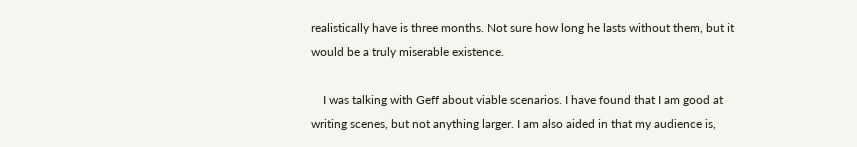realistically have is three months. Not sure how long he lasts without them, but it would be a truly miserable existence.

    I was talking with Geff about viable scenarios. I have found that I am good at writing scenes, but not anything larger. I am also aided in that my audience is,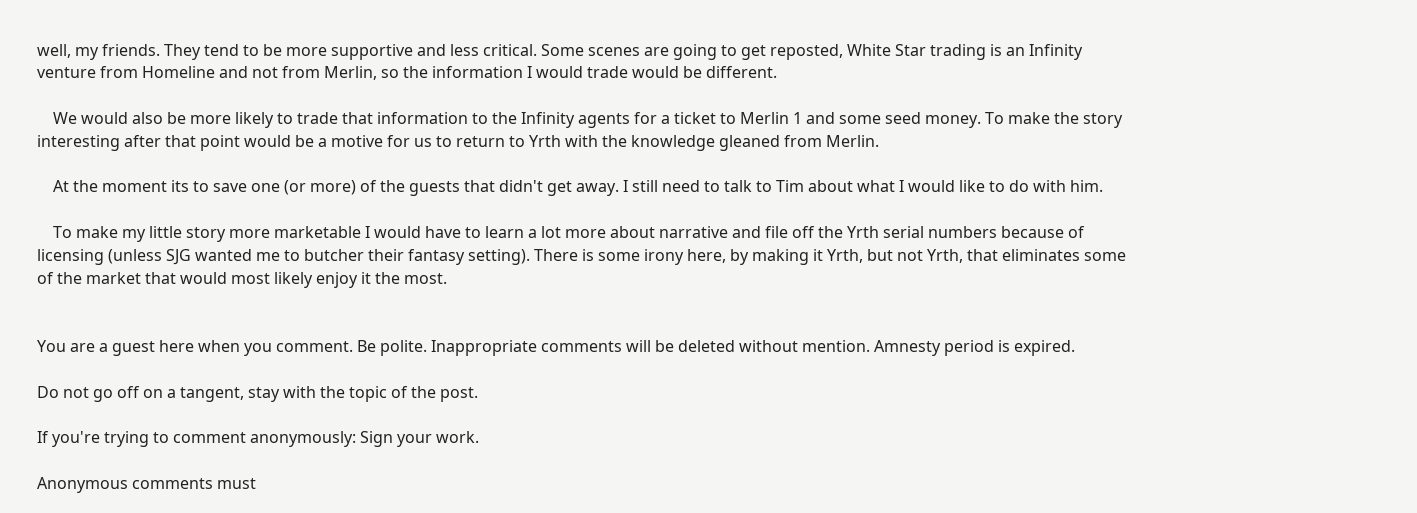well, my friends. They tend to be more supportive and less critical. Some scenes are going to get reposted, White Star trading is an Infinity venture from Homeline and not from Merlin, so the information I would trade would be different.

    We would also be more likely to trade that information to the Infinity agents for a ticket to Merlin 1 and some seed money. To make the story interesting after that point would be a motive for us to return to Yrth with the knowledge gleaned from Merlin.

    At the moment its to save one (or more) of the guests that didn't get away. I still need to talk to Tim about what I would like to do with him.

    To make my little story more marketable I would have to learn a lot more about narrative and file off the Yrth serial numbers because of licensing (unless SJG wanted me to butcher their fantasy setting). There is some irony here, by making it Yrth, but not Yrth, that eliminates some of the market that would most likely enjoy it the most.


You are a guest here when you comment. Be polite. Inappropriate comments will be deleted without mention. Amnesty period is expired.

Do not go off on a tangent, stay with the topic of the post.

If you're trying to comment anonymously: Sign your work.

Anonymous comments must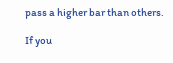pass a higher bar than others.

If you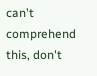can't comprehend this, don't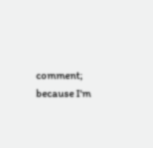comment; because I'm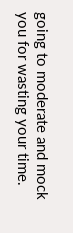going to moderate and mock you for wasting your time.